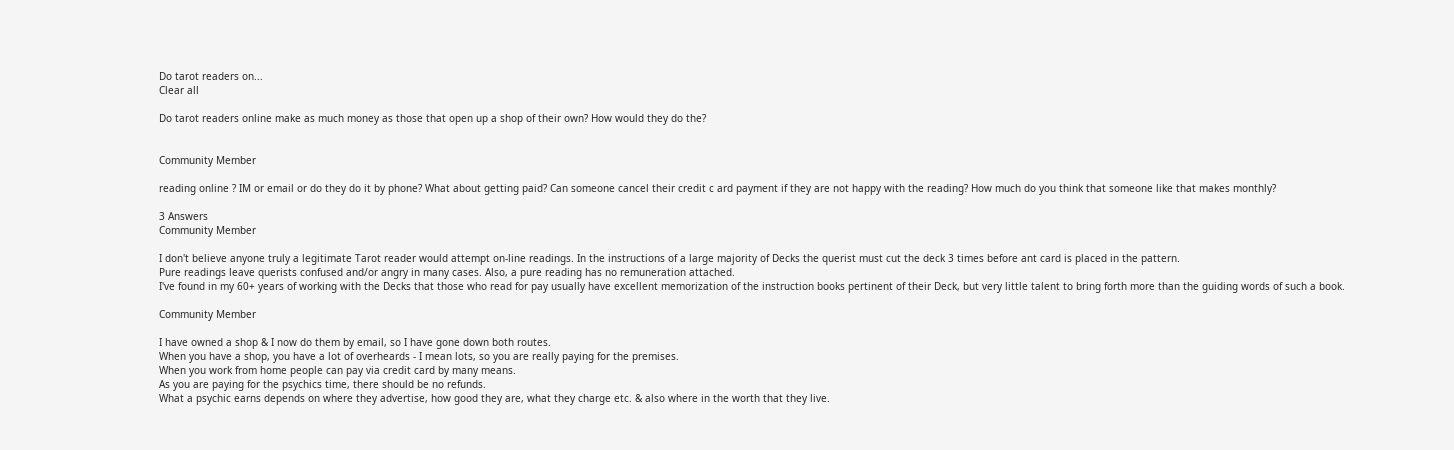Do tarot readers on...
Clear all

Do tarot readers online make as much money as those that open up a shop of their own? How would they do the?


Community Member

reading online ? IM or email or do they do it by phone? What about getting paid? Can someone cancel their credit c ard payment if they are not happy with the reading? How much do you think that someone like that makes monthly?

3 Answers
Community Member

I don't believe anyone truly a legitimate Tarot reader would attempt on-line readings. In the instructions of a large majority of Decks the querist must cut the deck 3 times before ant card is placed in the pattern.
Pure readings leave querists confused and/or angry in many cases. Also, a pure reading has no remuneration attached.
I've found in my 60+ years of working with the Decks that those who read for pay usually have excellent memorization of the instruction books pertinent of their Deck, but very little talent to bring forth more than the guiding words of such a book.

Community Member

I have owned a shop & I now do them by email, so I have gone down both routes.
When you have a shop, you have a lot of overheards - I mean lots, so you are really paying for the premises.
When you work from home people can pay via credit card by many means.
As you are paying for the psychics time, there should be no refunds.
What a psychic earns depends on where they advertise, how good they are, what they charge etc. & also where in the worth that they live.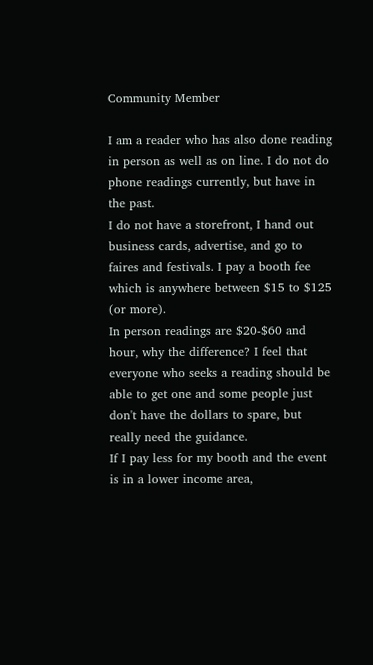Community Member

I am a reader who has also done reading in person as well as on line. I do not do phone readings currently, but have in the past.
I do not have a storefront, I hand out business cards, advertise, and go to faires and festivals. I pay a booth fee which is anywhere between $15 to $125 (or more).
In person readings are $20-$60 and hour, why the difference? I feel that everyone who seeks a reading should be able to get one and some people just don't have the dollars to spare, but really need the guidance.
If I pay less for my booth and the event is in a lower income area,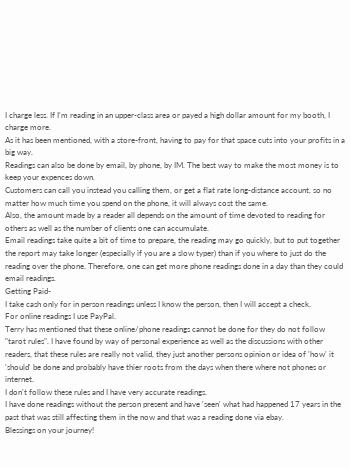I charge less. If I'm reading in an upper-class area or payed a high dollar amount for my booth, I charge more.
As it has been mentioned, with a store-front, having to pay for that space cuts into your profits in a big way.
Readings can also be done by email, by phone, by IM. The best way to make the most money is to keep your expences down.
Customers can call you instead you calling them, or get a flat rate long-distance account, so no matter how much time you spend on the phone, it will always cost the same.
Also, the amount made by a reader all depends on the amount of time devoted to reading for others as well as the number of clients one can accumulate.
Email readings take quite a bit of time to prepare, the reading may go quickly, but to put together the report may take longer (especially if you are a slow typer) than if you where to just do the reading over the phone. Therefore, one can get more phone readings done in a day than they could email readings.
Getting Paid-
I take cash only for in person readings unless I know the person, then I will accept a check.
For online readings I use PayPal.
Terry has mentioned that these online/phone readings cannot be done for they do not follow "tarot rules". I have found by way of personal experience as well as the discussions with other readers, that these rules are really not valid, they just another persons opinion or idea of 'how' it 'should' be done and probably have thier roots from the days when there where not phones or internet.
I don't follow these rules and I have very accurate readings.
I have done readings without the person present and have 'seen' what had happened 17 years in the past that was still affecting them in the now and that was a reading done via ebay.
Blessings on your journey!